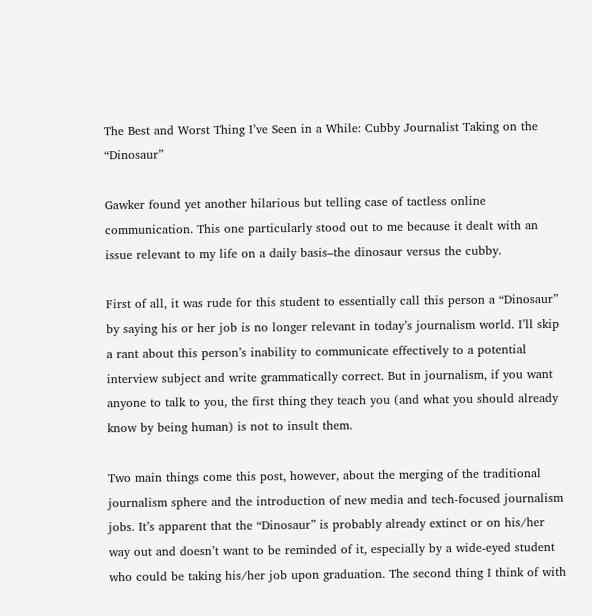The Best and Worst Thing I’ve Seen in a While: Cubby Journalist Taking on the “Dinosaur”

Gawker found yet another hilarious but telling case of tactless online communication. This one particularly stood out to me because it dealt with an issue relevant to my life on a daily basis–the dinosaur versus the cubby.

First of all, it was rude for this student to essentially call this person a “Dinosaur” by saying his or her job is no longer relevant in today’s journalism world. I’ll skip a rant about this person’s inability to communicate effectively to a potential interview subject and write grammatically correct. But in journalism, if you want anyone to talk to you, the first thing they teach you (and what you should already know by being human) is not to insult them.

Two main things come this post, however, about the merging of the traditional journalism sphere and the introduction of new media and tech-focused journalism jobs. It’s apparent that the “Dinosaur” is probably already extinct or on his/her way out and doesn’t want to be reminded of it, especially by a wide-eyed student who could be taking his/her job upon graduation. The second thing I think of with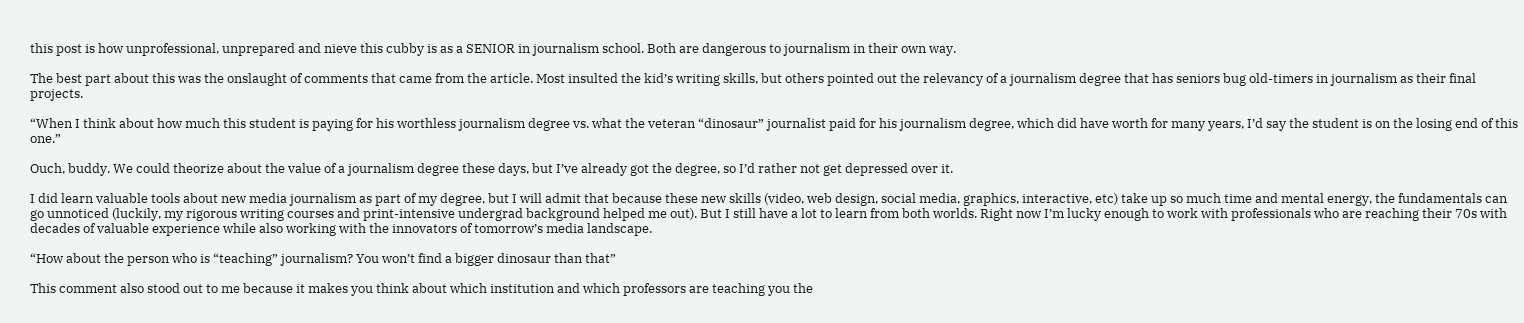this post is how unprofessional, unprepared and nieve this cubby is as a SENIOR in journalism school. Both are dangerous to journalism in their own way.

The best part about this was the onslaught of comments that came from the article. Most insulted the kid’s writing skills, but others pointed out the relevancy of a journalism degree that has seniors bug old-timers in journalism as their final projects.

“When I think about how much this student is paying for his worthless journalism degree vs. what the veteran “dinosaur” journalist paid for his journalism degree, which did have worth for many years, I’d say the student is on the losing end of this one.”

Ouch, buddy. We could theorize about the value of a journalism degree these days, but I’ve already got the degree, so I’d rather not get depressed over it.

I did learn valuable tools about new media journalism as part of my degree, but I will admit that because these new skills (video, web design, social media, graphics, interactive, etc) take up so much time and mental energy, the fundamentals can go unnoticed (luckily, my rigorous writing courses and print-intensive undergrad background helped me out). But I still have a lot to learn from both worlds. Right now I’m lucky enough to work with professionals who are reaching their 70s with decades of valuable experience while also working with the innovators of tomorrow’s media landscape.

“How about the person who is “teaching” journalism? You won’t find a bigger dinosaur than that”

This comment also stood out to me because it makes you think about which institution and which professors are teaching you the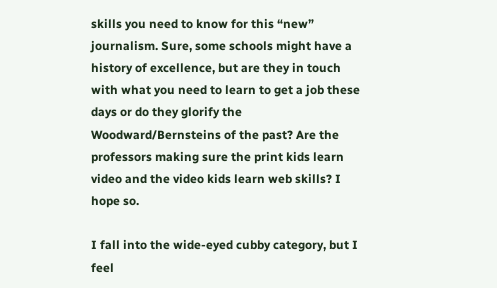skills you need to know for this “new” journalism. Sure, some schools might have a history of excellence, but are they in touch with what you need to learn to get a job these days or do they glorify the Woodward/Bernsteins of the past? Are the professors making sure the print kids learn video and the video kids learn web skills? I hope so.

I fall into the wide-eyed cubby category, but I feel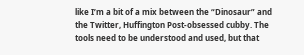like I’m a bit of a mix between the “Dinosaur” and the Twitter, Huffington Post-obsessed cubby. The tools need to be understood and used, but that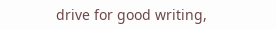drive for good writing,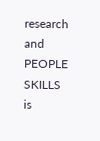research and PEOPLE SKILLS is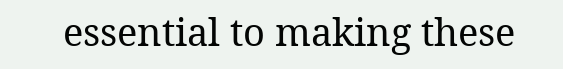essential to making these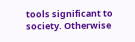tools significant to society. Otherwise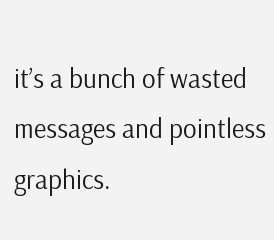it’s a bunch of wasted messages and pointless graphics.